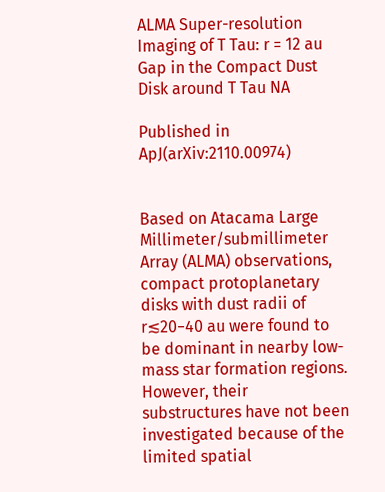ALMA Super-resolution Imaging of T Tau: r = 12 au Gap in the Compact Dust Disk around T Tau NA

Published in ApJ(arXiv:2110.00974)


Based on Atacama Large Millimeter/submillimeter Array (ALMA) observations, compact protoplanetary disks with dust radii of r≲20−40 au were found to be dominant in nearby low-mass star formation regions. However, their substructures have not been investigated because of the limited spatial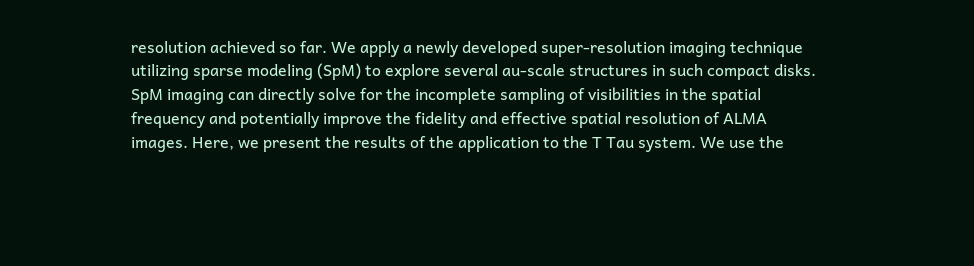resolution achieved so far. We apply a newly developed super-resolution imaging technique utilizing sparse modeling (SpM) to explore several au-scale structures in such compact disks. SpM imaging can directly solve for the incomplete sampling of visibilities in the spatial frequency and potentially improve the fidelity and effective spatial resolution of ALMA images. Here, we present the results of the application to the T Tau system. We use the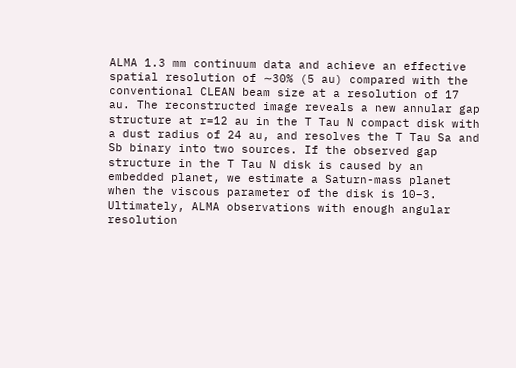ALMA 1.3 mm continuum data and achieve an effective spatial resolution of ∼30% (5 au) compared with the conventional CLEAN beam size at a resolution of 17 au. The reconstructed image reveals a new annular gap structure at r=12 au in the T Tau N compact disk with a dust radius of 24 au, and resolves the T Tau Sa and Sb binary into two sources. If the observed gap structure in the T Tau N disk is caused by an embedded planet, we estimate a Saturn-mass planet when the viscous parameter of the disk is 10−3. Ultimately, ALMA observations with enough angular resolution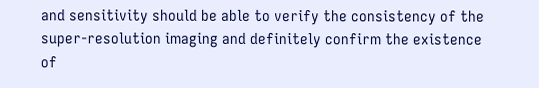and sensitivity should be able to verify the consistency of the super-resolution imaging and definitely confirm the existence of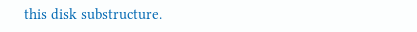this disk substructure.